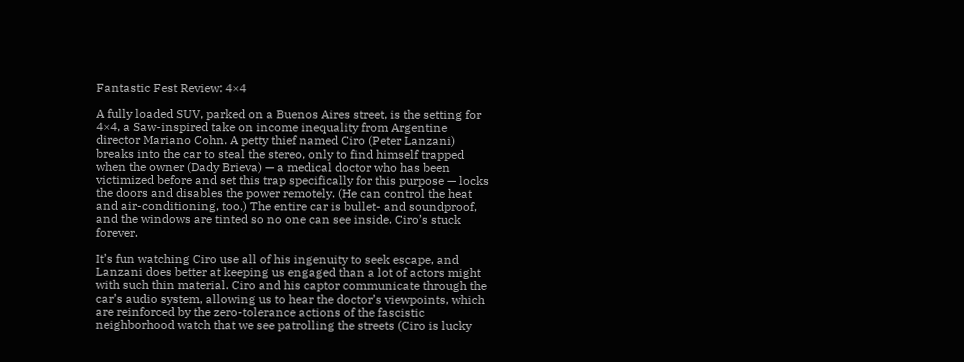Fantastic Fest Review: 4×4

A fully loaded SUV, parked on a Buenos Aires street, is the setting for 4×4, a Saw-inspired take on income inequality from Argentine director Mariano Cohn. A petty thief named Ciro (Peter Lanzani) breaks into the car to steal the stereo, only to find himself trapped when the owner (Dady Brieva) — a medical doctor who has been victimized before and set this trap specifically for this purpose — locks the doors and disables the power remotely. (He can control the heat and air-conditioning, too.) The entire car is bullet- and soundproof, and the windows are tinted so no one can see inside. Ciro’s stuck forever.

It’s fun watching Ciro use all of his ingenuity to seek escape, and Lanzani does better at keeping us engaged than a lot of actors might with such thin material. Ciro and his captor communicate through the car’s audio system, allowing us to hear the doctor’s viewpoints, which are reinforced by the zero-tolerance actions of the fascistic neighborhood watch that we see patrolling the streets (Ciro is lucky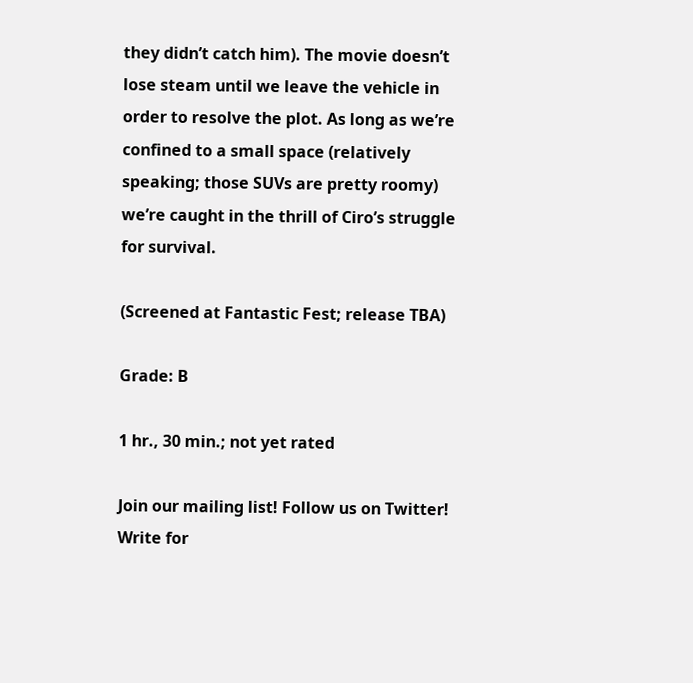they didn’t catch him). The movie doesn’t lose steam until we leave the vehicle in order to resolve the plot. As long as we’re confined to a small space (relatively speaking; those SUVs are pretty roomy) we’re caught in the thrill of Ciro’s struggle for survival.

(Screened at Fantastic Fest; release TBA)

Grade: B

1 hr., 30 min.; not yet rated

Join our mailing list! Follow us on Twitter! Write for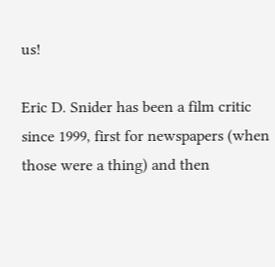us!

Eric D. Snider has been a film critic since 1999, first for newspapers (when those were a thing) and then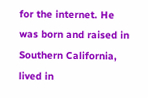for the internet. He was born and raised in Southern California, lived in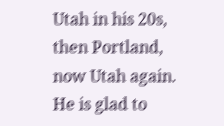Utah in his 20s, then Portland, now Utah again. He is glad to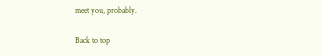meet you, probably.

Back to top